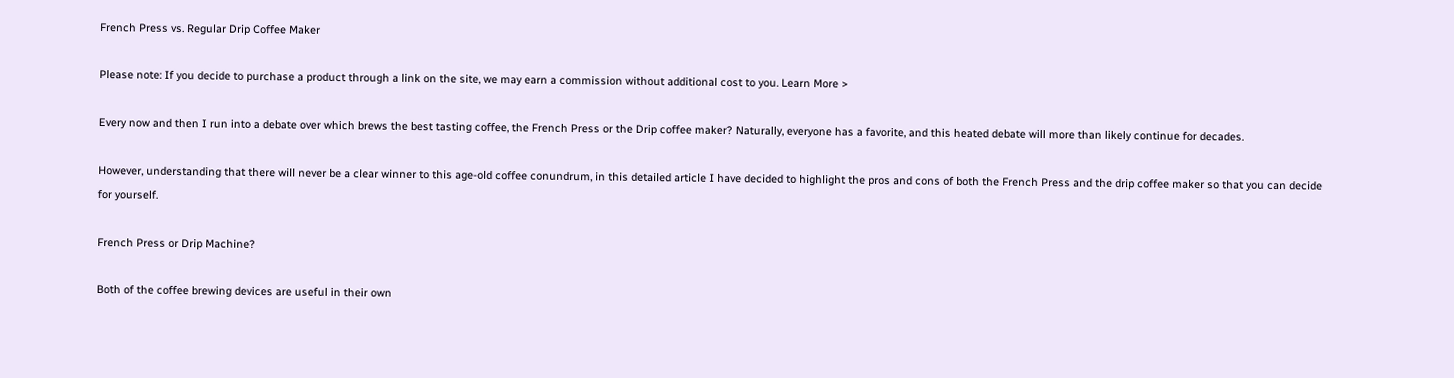French Press vs. Regular Drip Coffee Maker

Please note: If you decide to purchase a product through a link on the site, we may earn a commission without additional cost to you. Learn More >

Every now and then I run into a debate over which brews the best tasting coffee, the French Press or the Drip coffee maker? Naturally, everyone has a favorite, and this heated debate will more than likely continue for decades.

However, understanding that there will never be a clear winner to this age-old coffee conundrum, in this detailed article I have decided to highlight the pros and cons of both the French Press and the drip coffee maker so that you can decide for yourself.

French Press or Drip Machine?

Both of the coffee brewing devices are useful in their own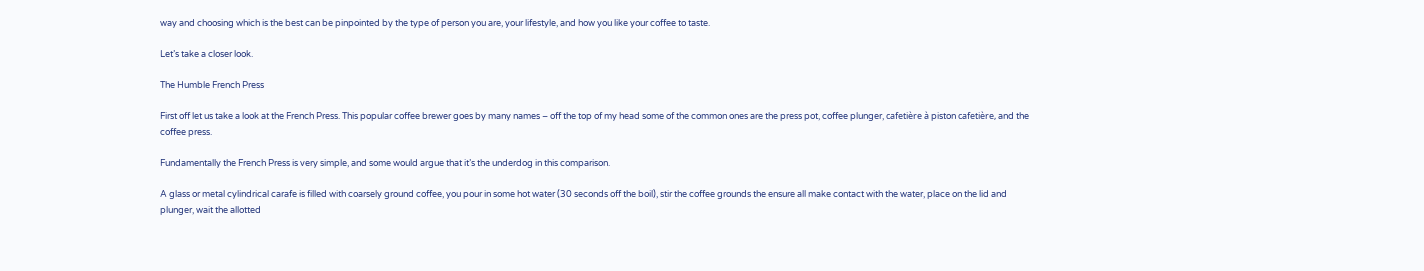way and choosing which is the best can be pinpointed by the type of person you are, your lifestyle, and how you like your coffee to taste.

Let’s take a closer look.

The Humble French Press

First off let us take a look at the French Press. This popular coffee brewer goes by many names – off the top of my head some of the common ones are the press pot, coffee plunger, cafetière à piston cafetière, and the coffee press.

Fundamentally the French Press is very simple, and some would argue that it’s the underdog in this comparison.

A glass or metal cylindrical carafe is filled with coarsely ground coffee, you pour in some hot water (30 seconds off the boil), stir the coffee grounds the ensure all make contact with the water, place on the lid and plunger, wait the allotted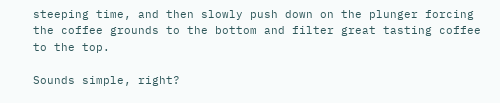steeping time, and then slowly push down on the plunger forcing the coffee grounds to the bottom and filter great tasting coffee to the top.

Sounds simple, right?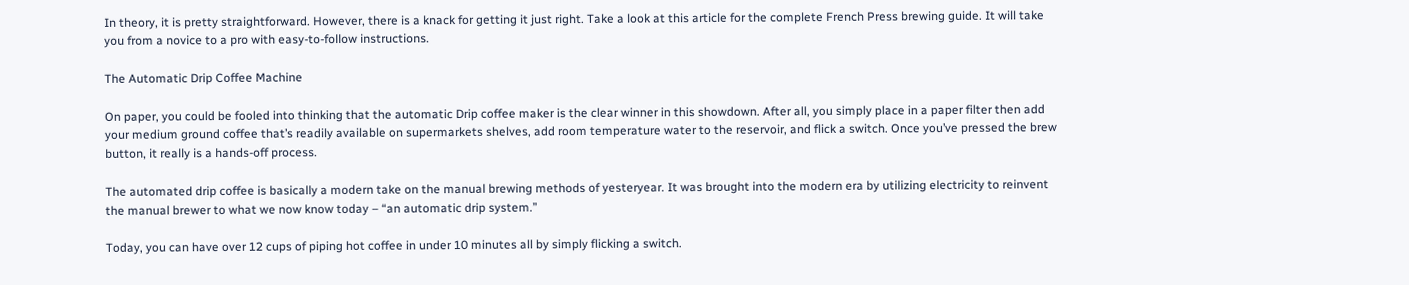In theory, it is pretty straightforward. However, there is a knack for getting it just right. Take a look at this article for the complete French Press brewing guide. It will take you from a novice to a pro with easy-to-follow instructions.

The Automatic Drip Coffee Machine

On paper, you could be fooled into thinking that the automatic Drip coffee maker is the clear winner in this showdown. After all, you simply place in a paper filter then add your medium ground coffee that’s readily available on supermarkets shelves, add room temperature water to the reservoir, and flick a switch. Once you’ve pressed the brew button, it really is a hands-off process.

The automated drip coffee is basically a modern take on the manual brewing methods of yesteryear. It was brought into the modern era by utilizing electricity to reinvent the manual brewer to what we now know today – “an automatic drip system.”

Today, you can have over 12 cups of piping hot coffee in under 10 minutes all by simply flicking a switch.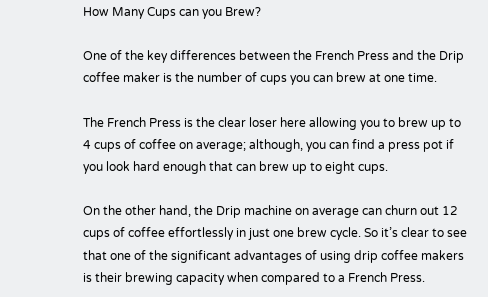How Many Cups can you Brew?

One of the key differences between the French Press and the Drip coffee maker is the number of cups you can brew at one time.

The French Press is the clear loser here allowing you to brew up to 4 cups of coffee on average; although, you can find a press pot if you look hard enough that can brew up to eight cups.

On the other hand, the Drip machine on average can churn out 12 cups of coffee effortlessly in just one brew cycle. So it’s clear to see that one of the significant advantages of using drip coffee makers is their brewing capacity when compared to a French Press.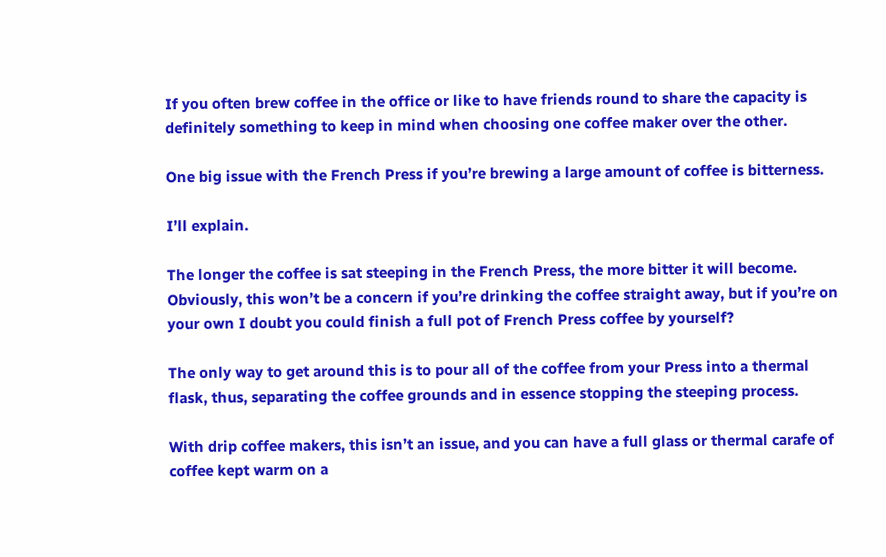If you often brew coffee in the office or like to have friends round to share the capacity is definitely something to keep in mind when choosing one coffee maker over the other.

One big issue with the French Press if you’re brewing a large amount of coffee is bitterness.

I’ll explain.

The longer the coffee is sat steeping in the French Press, the more bitter it will become. Obviously, this won’t be a concern if you’re drinking the coffee straight away, but if you’re on your own I doubt you could finish a full pot of French Press coffee by yourself?

The only way to get around this is to pour all of the coffee from your Press into a thermal flask, thus, separating the coffee grounds and in essence stopping the steeping process.

With drip coffee makers, this isn’t an issue, and you can have a full glass or thermal carafe of coffee kept warm on a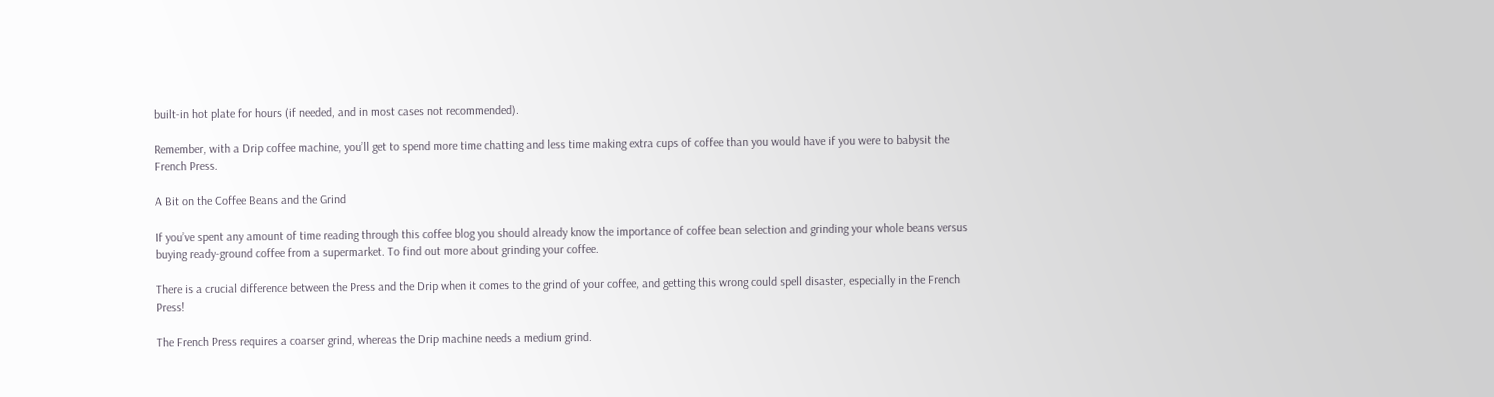built-in hot plate for hours (if needed, and in most cases not recommended).

Remember, with a Drip coffee machine, you’ll get to spend more time chatting and less time making extra cups of coffee than you would have if you were to babysit the French Press.

A Bit on the Coffee Beans and the Grind

If you’ve spent any amount of time reading through this coffee blog you should already know the importance of coffee bean selection and grinding your whole beans versus buying ready-ground coffee from a supermarket. To find out more about grinding your coffee.

There is a crucial difference between the Press and the Drip when it comes to the grind of your coffee, and getting this wrong could spell disaster, especially in the French Press!

The French Press requires a coarser grind, whereas the Drip machine needs a medium grind.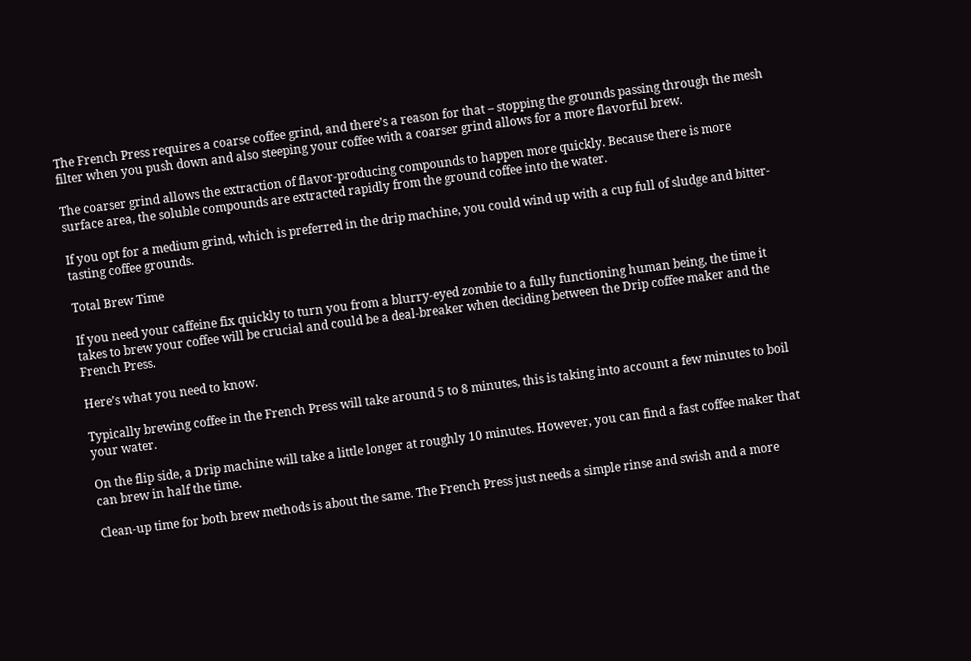The French Press requires a coarse coffee grind, and there’s a reason for that – stopping the grounds passing through the mesh filter when you push down and also steeping your coffee with a coarser grind allows for a more flavorful brew.

The coarser grind allows the extraction of flavor-producing compounds to happen more quickly. Because there is more surface area, the soluble compounds are extracted rapidly from the ground coffee into the water.

If you opt for a medium grind, which is preferred in the drip machine, you could wind up with a cup full of sludge and bitter-tasting coffee grounds.

Total Brew Time

If you need your caffeine fix quickly to turn you from a blurry-eyed zombie to a fully functioning human being, the time it takes to brew your coffee will be crucial and could be a deal-breaker when deciding between the Drip coffee maker and the French Press.

Here’s what you need to know.

Typically brewing coffee in the French Press will take around 5 to 8 minutes, this is taking into account a few minutes to boil your water.

On the flip side, a Drip machine will take a little longer at roughly 10 minutes. However, you can find a fast coffee maker that can brew in half the time.

Clean-up time for both brew methods is about the same. The French Press just needs a simple rinse and swish and a more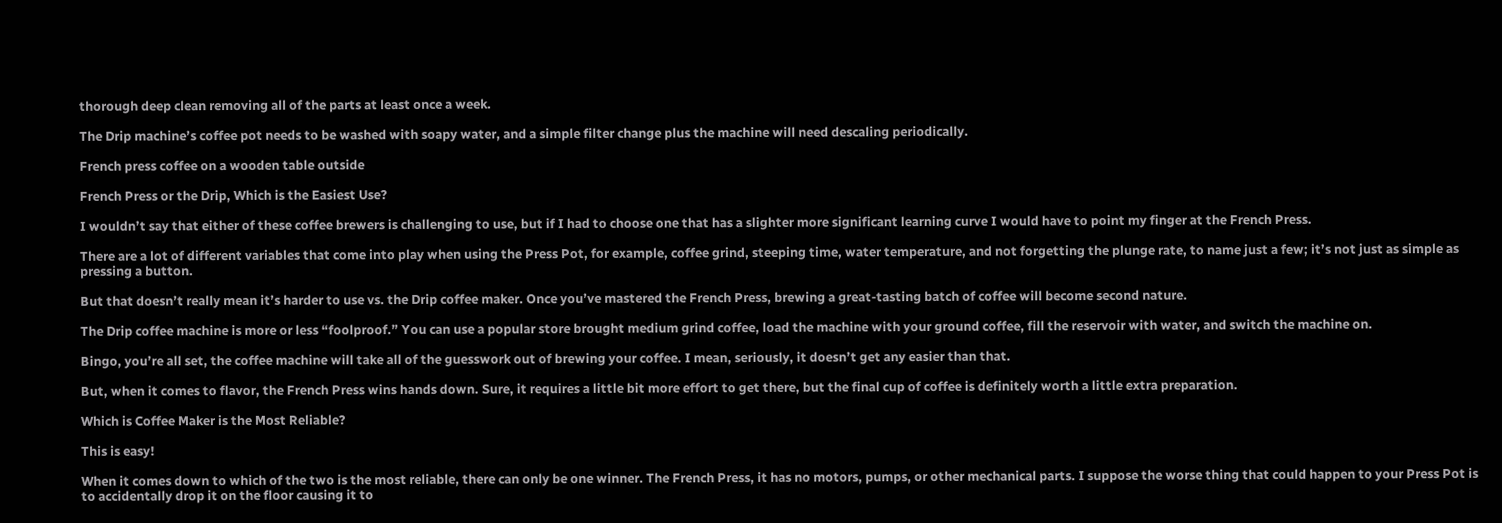thorough deep clean removing all of the parts at least once a week.

The Drip machine’s coffee pot needs to be washed with soapy water, and a simple filter change plus the machine will need descaling periodically.

French press coffee on a wooden table outside

French Press or the Drip, Which is the Easiest Use?

I wouldn’t say that either of these coffee brewers is challenging to use, but if I had to choose one that has a slighter more significant learning curve I would have to point my finger at the French Press.

There are a lot of different variables that come into play when using the Press Pot, for example, coffee grind, steeping time, water temperature, and not forgetting the plunge rate, to name just a few; it’s not just as simple as pressing a button.

But that doesn’t really mean it’s harder to use vs. the Drip coffee maker. Once you’ve mastered the French Press, brewing a great-tasting batch of coffee will become second nature.

The Drip coffee machine is more or less “foolproof.” You can use a popular store brought medium grind coffee, load the machine with your ground coffee, fill the reservoir with water, and switch the machine on.

Bingo, you’re all set, the coffee machine will take all of the guesswork out of brewing your coffee. I mean, seriously, it doesn’t get any easier than that.

But, when it comes to flavor, the French Press wins hands down. Sure, it requires a little bit more effort to get there, but the final cup of coffee is definitely worth a little extra preparation.

Which is Coffee Maker is the Most Reliable?

This is easy!

When it comes down to which of the two is the most reliable, there can only be one winner. The French Press, it has no motors, pumps, or other mechanical parts. I suppose the worse thing that could happen to your Press Pot is to accidentally drop it on the floor causing it to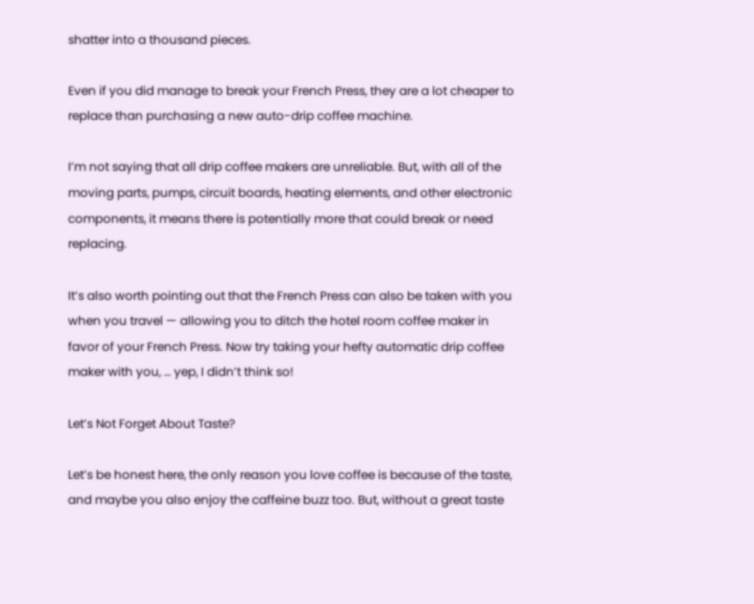shatter into a thousand pieces.

Even if you did manage to break your French Press, they are a lot cheaper to replace than purchasing a new auto-drip coffee machine.

I’m not saying that all drip coffee makers are unreliable. But, with all of the moving parts, pumps, circuit boards, heating elements, and other electronic components, it means there is potentially more that could break or need replacing.

It’s also worth pointing out that the French Press can also be taken with you when you travel — allowing you to ditch the hotel room coffee maker in favor of your French Press. Now try taking your hefty automatic drip coffee maker with you, … yep, I didn’t think so!

Let’s Not Forget About Taste?

Let’s be honest here, the only reason you love coffee is because of the taste, and maybe you also enjoy the caffeine buzz too. But, without a great taste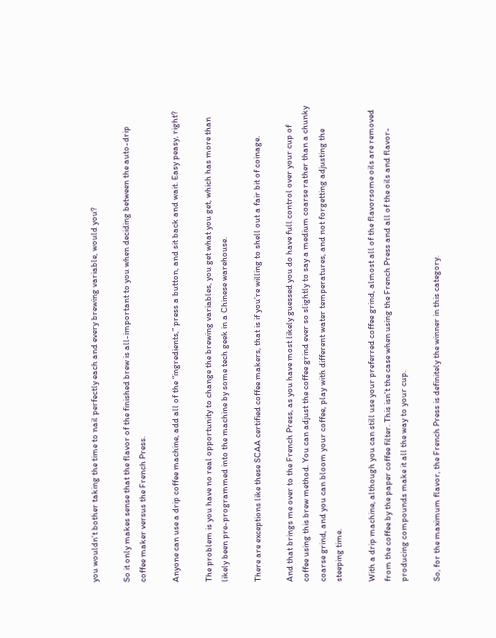you wouldn’t bother taking the time to nail perfectly each and every brewing variable, would you?

So it only makes sense that the flavor of the finished brew is all-important to you when deciding between the auto-drip coffee maker versus the French Press.

Anyone can use a drip coffee machine, add all of the “ingredients,” press a button, and sit back and wait. Easy peasy, right?

The problem is you have no real opportunity to change the brewing variables, you get what you get, which has more than likely been pre-programmed into the machine by some tech geek in a Chinese warehouse.

There are exceptions like these SCAA certified coffee makers, that is if you’re willing to shell out a fair bit of coinage.

And that brings me over to the French Press, as you have most likely guessed you do have full control over your cup of coffee using this brew method. You can adjust the coffee grind ever so slightly to say a medium coarse rather than a chunky coarse grind, and you can bloom your coffee, play with different water temperatures, and not forgetting adjusting the steeping time.

With a drip machine, although you can still use your preferred coffee grind, almost all of the flavorsome oils are removed from the coffee by the paper coffee filter. This isn’t the case when using the French Press and all of the oils and flavor-producing compounds make it all the way to your cup.

So, for the maximum flavor, the French Press is definitely the winner in this category.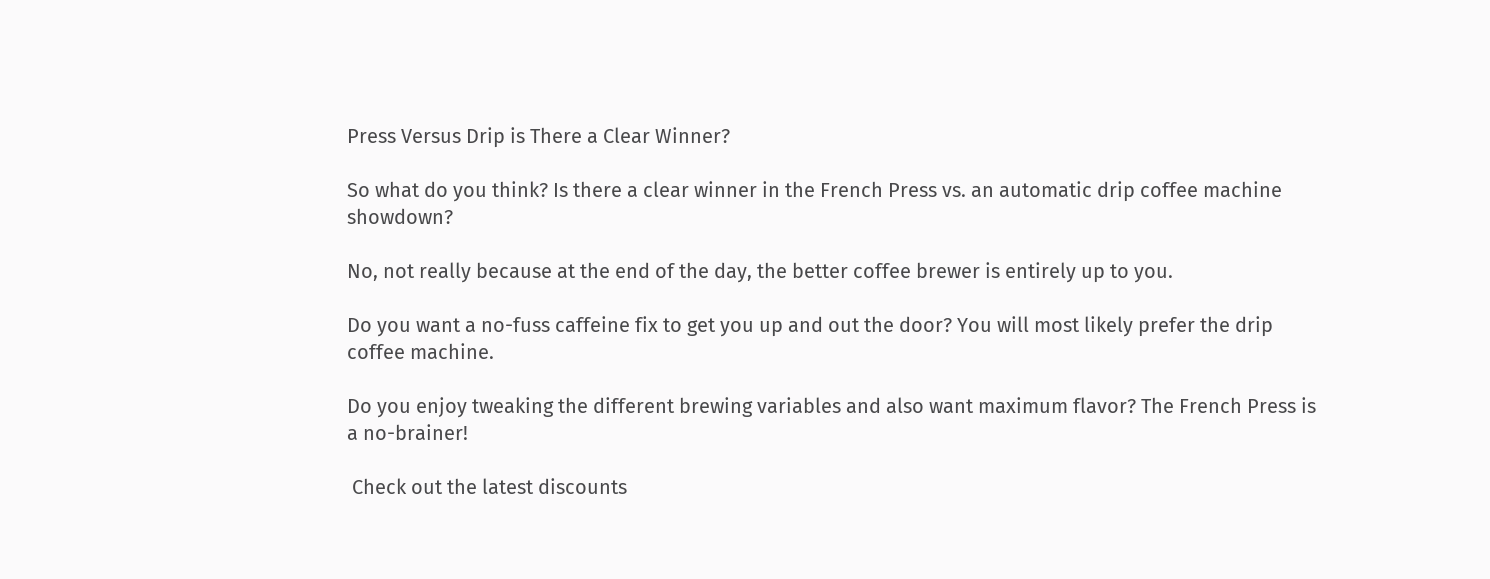Press Versus Drip is There a Clear Winner?

So what do you think? Is there a clear winner in the French Press vs. an automatic drip coffee machine showdown?

No, not really because at the end of the day, the better coffee brewer is entirely up to you.

Do you want a no-fuss caffeine fix to get you up and out the door? You will most likely prefer the drip coffee machine.

Do you enjoy tweaking the different brewing variables and also want maximum flavor? The French Press is a no-brainer!

 Check out the latest discounts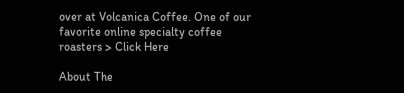over at Volcanica Coffee. One of our favorite online specialty coffee roasters > Click Here

About The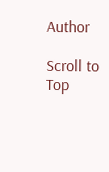Author

Scroll to Top